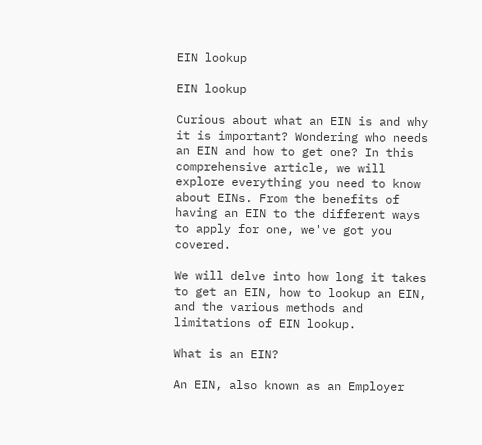EIN lookup

EIN lookup

Curious about what an EIN is and why it is important? Wondering who needs an EIN and how to get one? In this comprehensive article, we will explore everything you need to know about EINs. From the benefits of having an EIN to the different ways to apply for one, we've got you covered.

We will delve into how long it takes to get an EIN, how to lookup an EIN, and the various methods and limitations of EIN lookup.

What is an EIN?

An EIN, also known as an Employer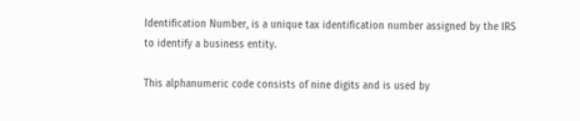Identification Number, is a unique tax identification number assigned by the IRS to identify a business entity.

This alphanumeric code consists of nine digits and is used by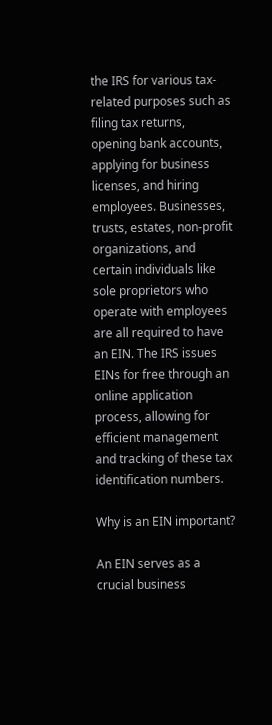the IRS for various tax-related purposes such as filing tax returns, opening bank accounts, applying for business licenses, and hiring employees. Businesses, trusts, estates, non-profit organizations, and certain individuals like sole proprietors who operate with employees are all required to have an EIN. The IRS issues EINs for free through an online application process, allowing for efficient management and tracking of these tax identification numbers.

Why is an EIN important?

An EIN serves as a crucial business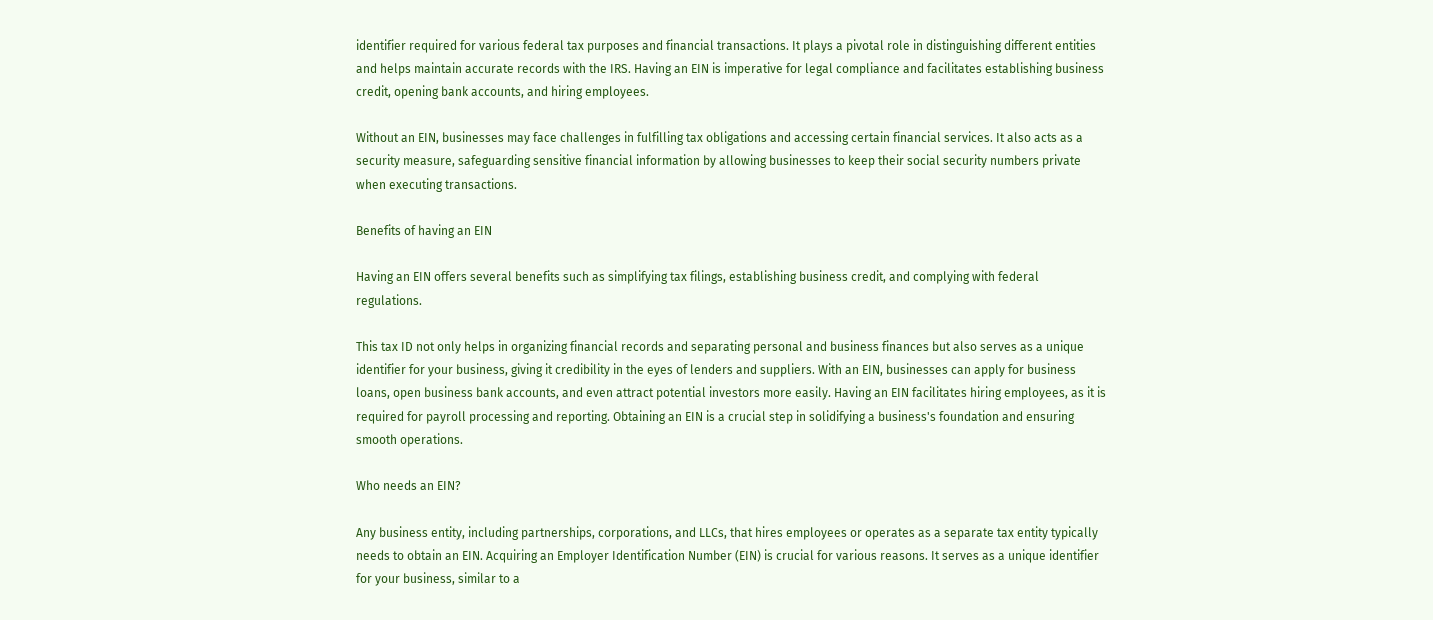identifier required for various federal tax purposes and financial transactions. It plays a pivotal role in distinguishing different entities and helps maintain accurate records with the IRS. Having an EIN is imperative for legal compliance and facilitates establishing business credit, opening bank accounts, and hiring employees.

Without an EIN, businesses may face challenges in fulfilling tax obligations and accessing certain financial services. It also acts as a security measure, safeguarding sensitive financial information by allowing businesses to keep their social security numbers private when executing transactions.

Benefits of having an EIN

Having an EIN offers several benefits such as simplifying tax filings, establishing business credit, and complying with federal regulations.

This tax ID not only helps in organizing financial records and separating personal and business finances but also serves as a unique identifier for your business, giving it credibility in the eyes of lenders and suppliers. With an EIN, businesses can apply for business loans, open business bank accounts, and even attract potential investors more easily. Having an EIN facilitates hiring employees, as it is required for payroll processing and reporting. Obtaining an EIN is a crucial step in solidifying a business's foundation and ensuring smooth operations.

Who needs an EIN?

Any business entity, including partnerships, corporations, and LLCs, that hires employees or operates as a separate tax entity typically needs to obtain an EIN. Acquiring an Employer Identification Number (EIN) is crucial for various reasons. It serves as a unique identifier for your business, similar to a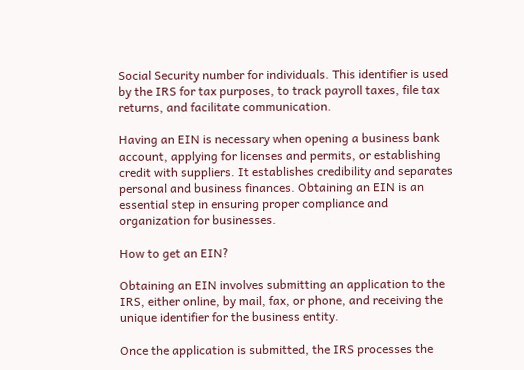Social Security number for individuals. This identifier is used by the IRS for tax purposes, to track payroll taxes, file tax returns, and facilitate communication.

Having an EIN is necessary when opening a business bank account, applying for licenses and permits, or establishing credit with suppliers. It establishes credibility and separates personal and business finances. Obtaining an EIN is an essential step in ensuring proper compliance and organization for businesses.

How to get an EIN?

Obtaining an EIN involves submitting an application to the IRS, either online, by mail, fax, or phone, and receiving the unique identifier for the business entity.

Once the application is submitted, the IRS processes the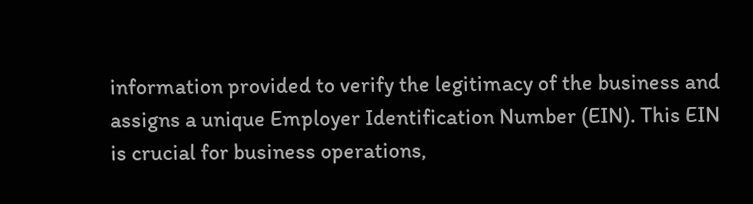information provided to verify the legitimacy of the business and assigns a unique Employer Identification Number (EIN). This EIN is crucial for business operations,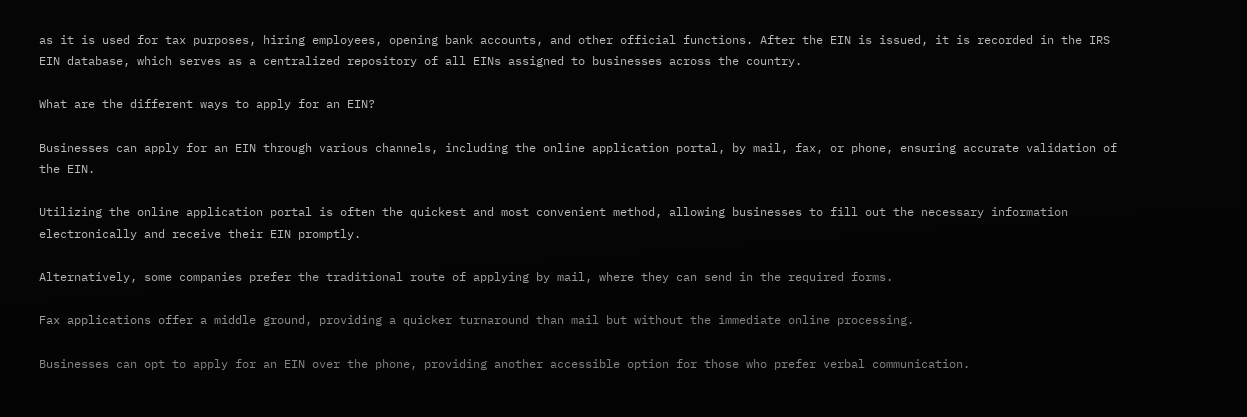as it is used for tax purposes, hiring employees, opening bank accounts, and other official functions. After the EIN is issued, it is recorded in the IRS EIN database, which serves as a centralized repository of all EINs assigned to businesses across the country.

What are the different ways to apply for an EIN?

Businesses can apply for an EIN through various channels, including the online application portal, by mail, fax, or phone, ensuring accurate validation of the EIN.

Utilizing the online application portal is often the quickest and most convenient method, allowing businesses to fill out the necessary information electronically and receive their EIN promptly.

Alternatively, some companies prefer the traditional route of applying by mail, where they can send in the required forms.

Fax applications offer a middle ground, providing a quicker turnaround than mail but without the immediate online processing.

Businesses can opt to apply for an EIN over the phone, providing another accessible option for those who prefer verbal communication.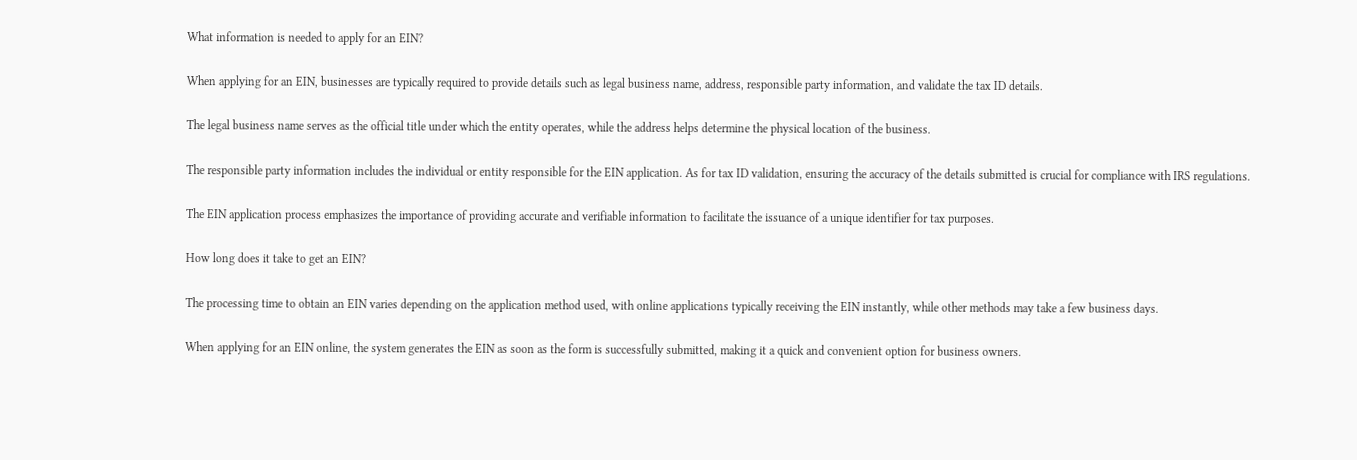What information is needed to apply for an EIN?

When applying for an EIN, businesses are typically required to provide details such as legal business name, address, responsible party information, and validate the tax ID details.

The legal business name serves as the official title under which the entity operates, while the address helps determine the physical location of the business.

The responsible party information includes the individual or entity responsible for the EIN application. As for tax ID validation, ensuring the accuracy of the details submitted is crucial for compliance with IRS regulations.

The EIN application process emphasizes the importance of providing accurate and verifiable information to facilitate the issuance of a unique identifier for tax purposes.

How long does it take to get an EIN?

The processing time to obtain an EIN varies depending on the application method used, with online applications typically receiving the EIN instantly, while other methods may take a few business days.

When applying for an EIN online, the system generates the EIN as soon as the form is successfully submitted, making it a quick and convenient option for business owners.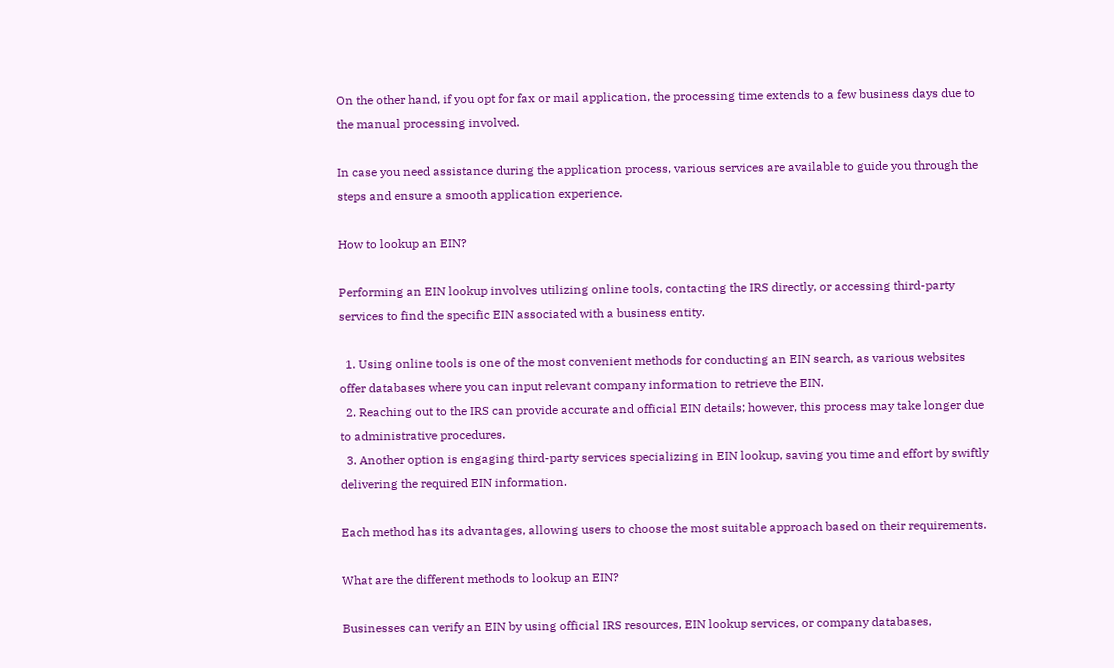On the other hand, if you opt for fax or mail application, the processing time extends to a few business days due to the manual processing involved.

In case you need assistance during the application process, various services are available to guide you through the steps and ensure a smooth application experience.

How to lookup an EIN?

Performing an EIN lookup involves utilizing online tools, contacting the IRS directly, or accessing third-party services to find the specific EIN associated with a business entity.

  1. Using online tools is one of the most convenient methods for conducting an EIN search, as various websites offer databases where you can input relevant company information to retrieve the EIN.
  2. Reaching out to the IRS can provide accurate and official EIN details; however, this process may take longer due to administrative procedures.
  3. Another option is engaging third-party services specializing in EIN lookup, saving you time and effort by swiftly delivering the required EIN information.

Each method has its advantages, allowing users to choose the most suitable approach based on their requirements.

What are the different methods to lookup an EIN?

Businesses can verify an EIN by using official IRS resources, EIN lookup services, or company databases,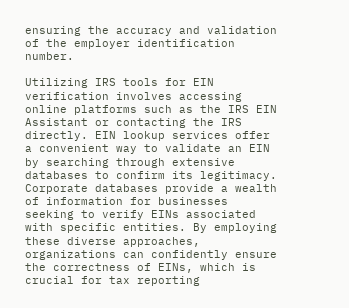ensuring the accuracy and validation of the employer identification number.

Utilizing IRS tools for EIN verification involves accessing online platforms such as the IRS EIN Assistant or contacting the IRS directly. EIN lookup services offer a convenient way to validate an EIN by searching through extensive databases to confirm its legitimacy. Corporate databases provide a wealth of information for businesses seeking to verify EINs associated with specific entities. By employing these diverse approaches, organizations can confidently ensure the correctness of EINs, which is crucial for tax reporting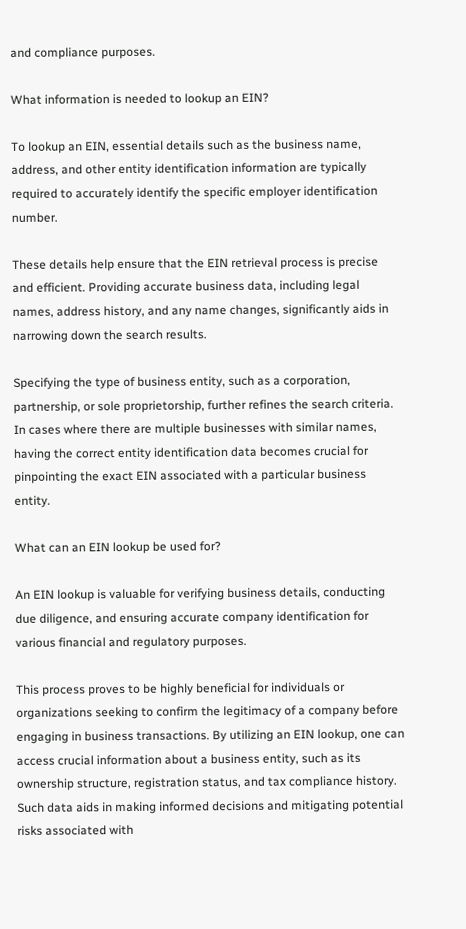and compliance purposes.

What information is needed to lookup an EIN?

To lookup an EIN, essential details such as the business name, address, and other entity identification information are typically required to accurately identify the specific employer identification number.

These details help ensure that the EIN retrieval process is precise and efficient. Providing accurate business data, including legal names, address history, and any name changes, significantly aids in narrowing down the search results.

Specifying the type of business entity, such as a corporation, partnership, or sole proprietorship, further refines the search criteria. In cases where there are multiple businesses with similar names, having the correct entity identification data becomes crucial for pinpointing the exact EIN associated with a particular business entity.

What can an EIN lookup be used for?

An EIN lookup is valuable for verifying business details, conducting due diligence, and ensuring accurate company identification for various financial and regulatory purposes.

This process proves to be highly beneficial for individuals or organizations seeking to confirm the legitimacy of a company before engaging in business transactions. By utilizing an EIN lookup, one can access crucial information about a business entity, such as its ownership structure, registration status, and tax compliance history. Such data aids in making informed decisions and mitigating potential risks associated with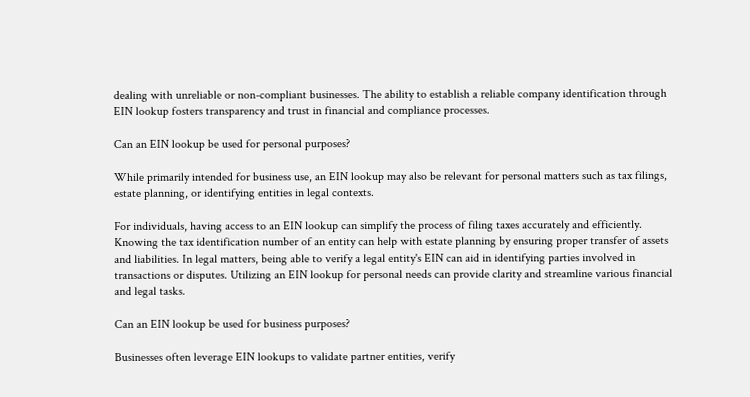dealing with unreliable or non-compliant businesses. The ability to establish a reliable company identification through EIN lookup fosters transparency and trust in financial and compliance processes.

Can an EIN lookup be used for personal purposes?

While primarily intended for business use, an EIN lookup may also be relevant for personal matters such as tax filings, estate planning, or identifying entities in legal contexts.

For individuals, having access to an EIN lookup can simplify the process of filing taxes accurately and efficiently. Knowing the tax identification number of an entity can help with estate planning by ensuring proper transfer of assets and liabilities. In legal matters, being able to verify a legal entity's EIN can aid in identifying parties involved in transactions or disputes. Utilizing an EIN lookup for personal needs can provide clarity and streamline various financial and legal tasks.

Can an EIN lookup be used for business purposes?

Businesses often leverage EIN lookups to validate partner entities, verify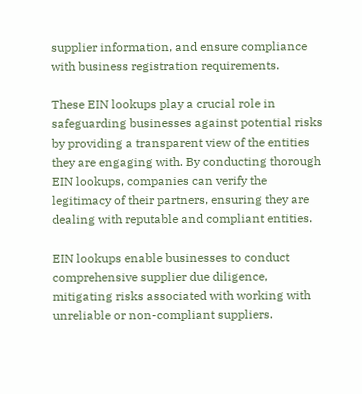supplier information, and ensure compliance with business registration requirements.

These EIN lookups play a crucial role in safeguarding businesses against potential risks by providing a transparent view of the entities they are engaging with. By conducting thorough EIN lookups, companies can verify the legitimacy of their partners, ensuring they are dealing with reputable and compliant entities.

EIN lookups enable businesses to conduct comprehensive supplier due diligence, mitigating risks associated with working with unreliable or non-compliant suppliers.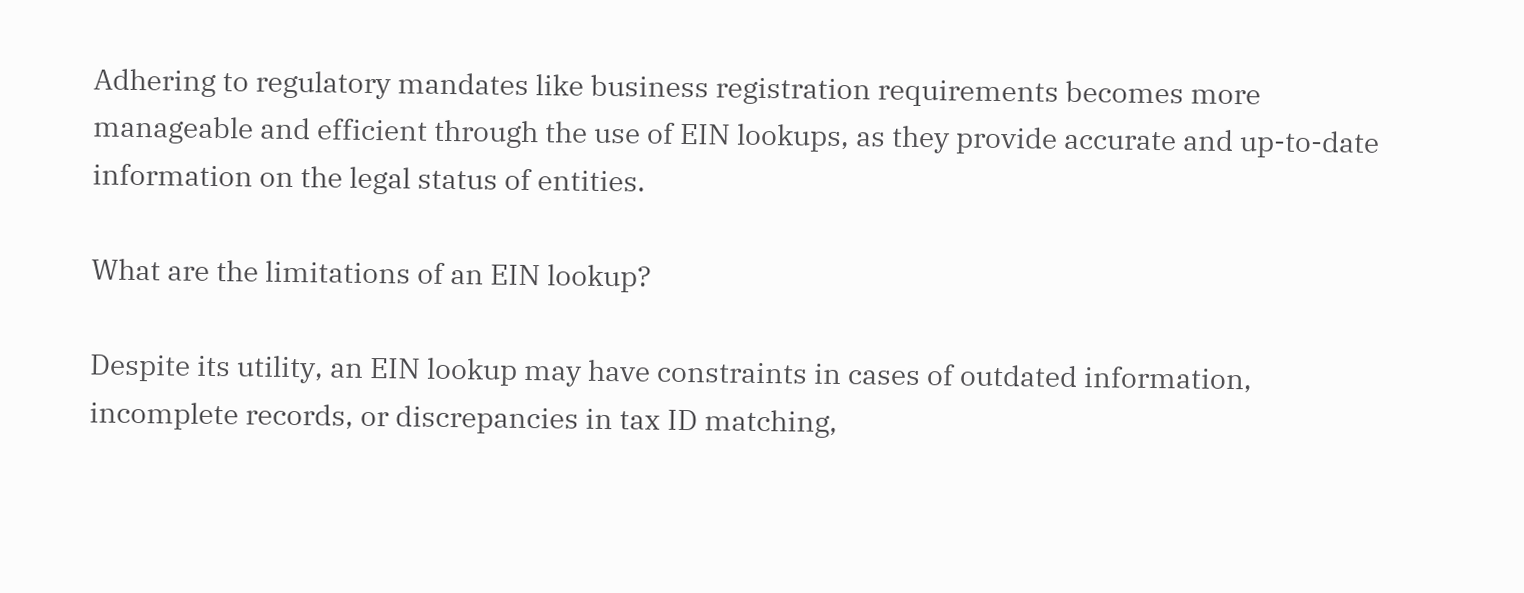Adhering to regulatory mandates like business registration requirements becomes more manageable and efficient through the use of EIN lookups, as they provide accurate and up-to-date information on the legal status of entities.

What are the limitations of an EIN lookup?

Despite its utility, an EIN lookup may have constraints in cases of outdated information, incomplete records, or discrepancies in tax ID matching,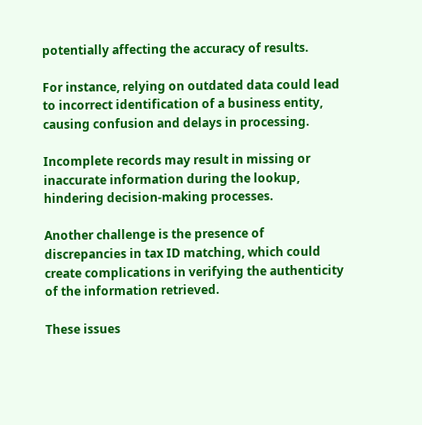potentially affecting the accuracy of results.

For instance, relying on outdated data could lead to incorrect identification of a business entity, causing confusion and delays in processing.

Incomplete records may result in missing or inaccurate information during the lookup, hindering decision-making processes.

Another challenge is the presence of discrepancies in tax ID matching, which could create complications in verifying the authenticity of the information retrieved.

These issues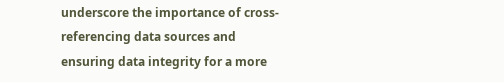underscore the importance of cross-referencing data sources and ensuring data integrity for a more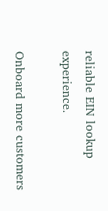reliable EIN lookup experience.

Onboard more customers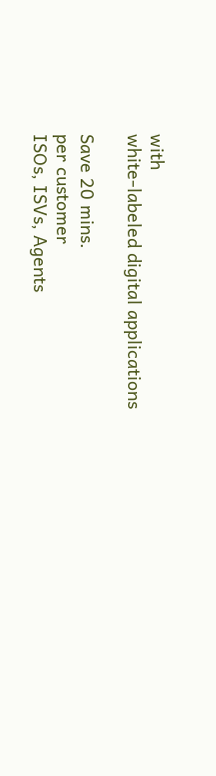with
white-labeled digital applications

Save 20 mins.
per customer
ISOs, ISVs, Agents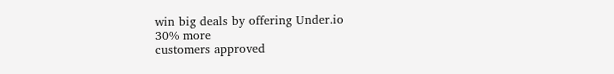win big deals by offering Under.io
30% more
customers approved